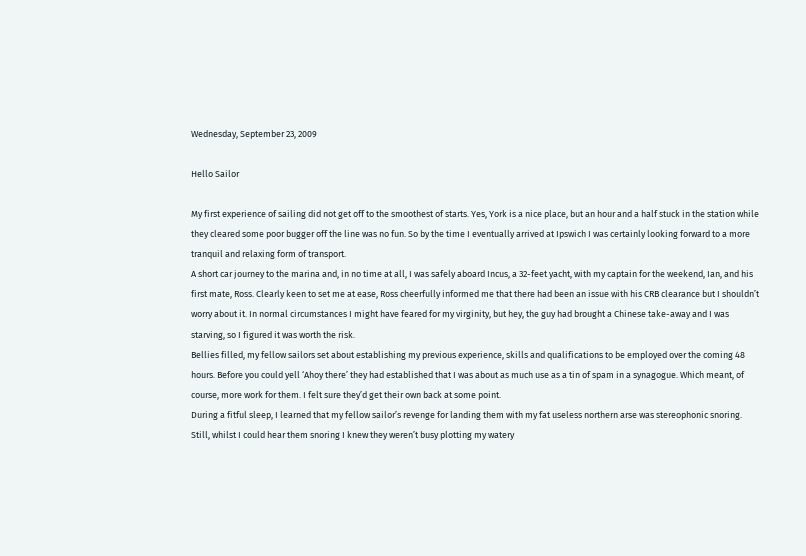Wednesday, September 23, 2009

Hello Sailor

My first experience of sailing did not get off to the smoothest of starts. Yes, York is a nice place, but an hour and a half stuck in the station while they cleared some poor bugger off the line was no fun. So by the time I eventually arrived at Ipswich I was certainly looking forward to a more tranquil and relaxing form of transport.
A short car journey to the marina and, in no time at all, I was safely aboard Incus, a 32-feet yacht, with my captain for the weekend, Ian, and his first mate, Ross. Clearly keen to set me at ease, Ross cheerfully informed me that there had been an issue with his CRB clearance but I shouldn’t worry about it. In normal circumstances I might have feared for my virginity, but hey, the guy had brought a Chinese take-away and I was starving, so I figured it was worth the risk.
Bellies filled, my fellow sailors set about establishing my previous experience, skills and qualifications to be employed over the coming 48 hours. Before you could yell ‘Ahoy there’ they had established that I was about as much use as a tin of spam in a synagogue. Which meant, of course, more work for them. I felt sure they’d get their own back at some point.
During a fitful sleep, I learned that my fellow sailor’s revenge for landing them with my fat useless northern arse was stereophonic snoring. Still, whilst I could hear them snoring I knew they weren’t busy plotting my watery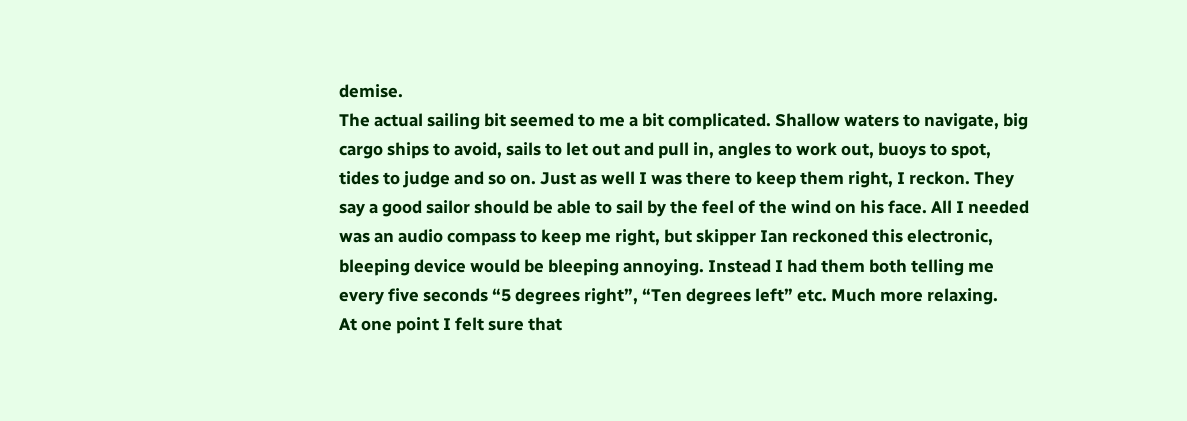demise.
The actual sailing bit seemed to me a bit complicated. Shallow waters to navigate, big cargo ships to avoid, sails to let out and pull in, angles to work out, buoys to spot, tides to judge and so on. Just as well I was there to keep them right, I reckon. They say a good sailor should be able to sail by the feel of the wind on his face. All I needed was an audio compass to keep me right, but skipper Ian reckoned this electronic, bleeping device would be bleeping annoying. Instead I had them both telling me every five seconds “5 degrees right”, “Ten degrees left” etc. Much more relaxing.
At one point I felt sure that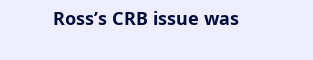Ross’s CRB issue was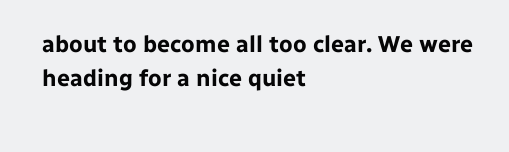about to become all too clear. We were heading for a nice quiet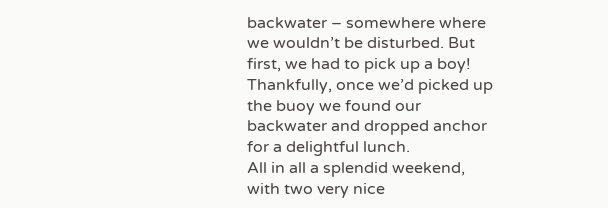backwater – somewhere where we wouldn’t be disturbed. But first, we had to pick up a boy! Thankfully, once we’d picked up the buoy we found our backwater and dropped anchor for a delightful lunch.
All in all a splendid weekend, with two very nice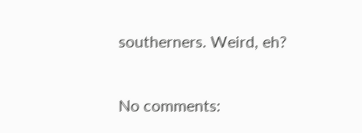southerners. Weird, eh?

No comments: